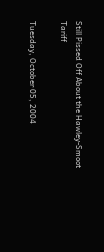Still Pissed Off About the Hawley-Smoot Tariff

Tuesday, October 05, 2004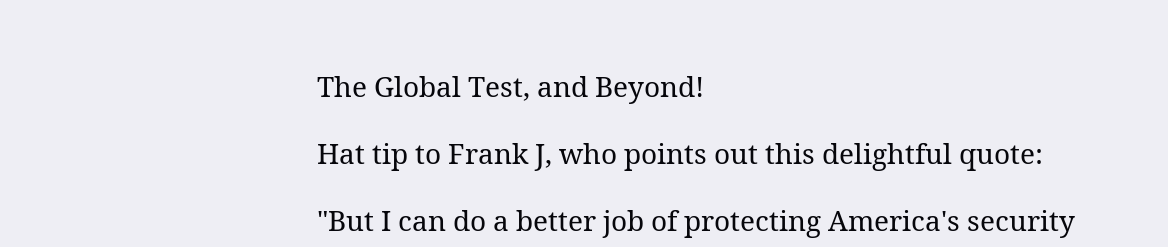The Global Test, and Beyond!

Hat tip to Frank J, who points out this delightful quote:

"But I can do a better job of protecting America's security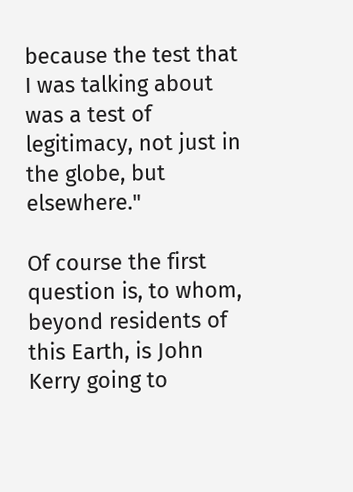because the test that I was talking about was a test of legitimacy, not just in the globe, but elsewhere."

Of course the first question is, to whom, beyond residents of this Earth, is John Kerry going to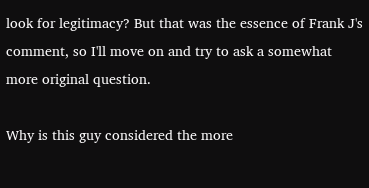look for legitimacy? But that was the essence of Frank J's comment, so I'll move on and try to ask a somewhat more original question.

Why is this guy considered the more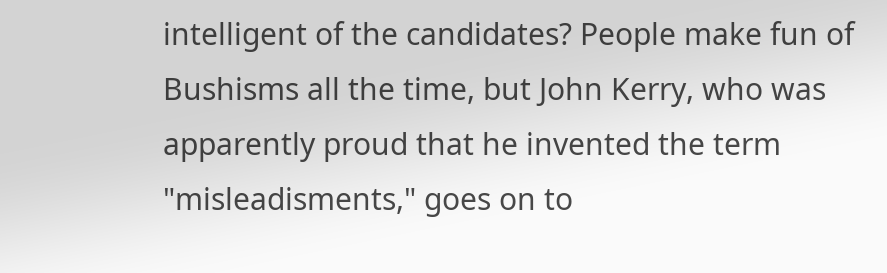intelligent of the candidates? People make fun of Bushisms all the time, but John Kerry, who was apparently proud that he invented the term "misleadisments," goes on to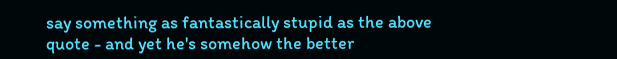say something as fantastically stupid as the above quote - and yet he's somehow the better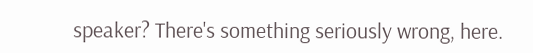speaker? There's something seriously wrong, here.